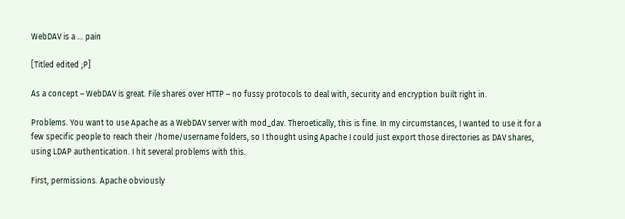WebDAV is a … pain

[Titled edited ;P]

As a concept – WebDAV is great. File shares over HTTP – no fussy protocols to deal with, security and encryption built right in.

Problems. You want to use Apache as a WebDAV server with mod_dav. Theroetically, this is fine. In my circumstances, I wanted to use it for a few specific people to reach their /home/username folders, so I thought using Apache I could just export those directories as DAV shares, using LDAP authentication. I hit several problems with this.

First, permissions. Apache obviously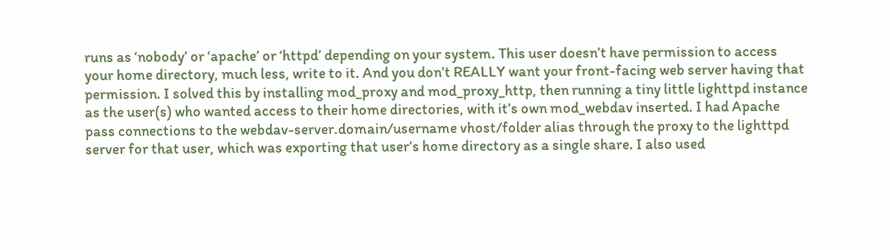runs as ‘nobody’ or ‘apache’ or ‘httpd’ depending on your system. This user doesn’t have permission to access your home directory, much less, write to it. And you don’t REALLY want your front-facing web server having that permission. I solved this by installing mod_proxy and mod_proxy_http, then running a tiny little lighttpd instance as the user(s) who wanted access to their home directories, with it’s own mod_webdav inserted. I had Apache pass connections to the webdav-server.domain/username vhost/folder alias through the proxy to the lighttpd server for that user, which was exporting that user’s home directory as a single share. I also used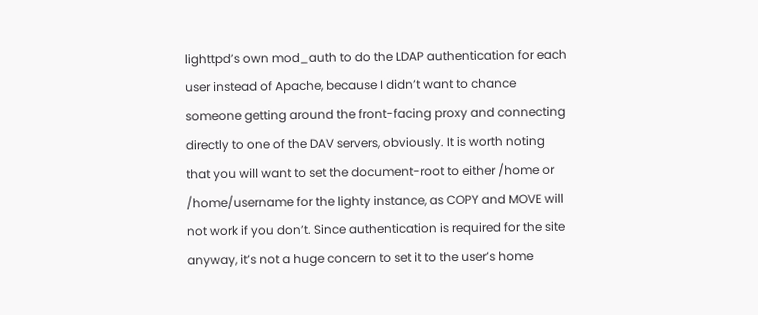lighttpd’s own mod_auth to do the LDAP authentication for each user instead of Apache, because I didn’t want to chance someone getting around the front-facing proxy and connecting directly to one of the DAV servers, obviously. It is worth noting that you will want to set the document-root to either /home or /home/username for the lighty instance, as COPY and MOVE will not work if you don’t. Since authentication is required for the site anyway, it’s not a huge concern to set it to the user’s home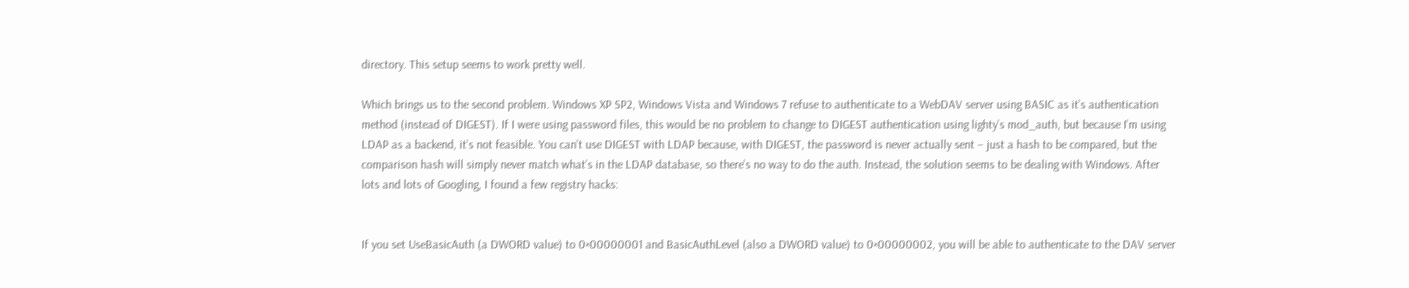directory. This setup seems to work pretty well.

Which brings us to the second problem. Windows XP SP2, Windows Vista and Windows 7 refuse to authenticate to a WebDAV server using BASIC as it’s authentication method (instead of DIGEST). If I were using password files, this would be no problem to change to DIGEST authentication using lighty’s mod_auth, but because I’m using LDAP as a backend, it’s not feasible. You can’t use DIGEST with LDAP because, with DIGEST, the password is never actually sent – just a hash to be compared, but the comparison hash will simply never match what’s in the LDAP database, so there’s no way to do the auth. Instead, the solution seems to be dealing with Windows. After lots and lots of Googling, I found a few registry hacks:


If you set UseBasicAuth (a DWORD value) to 0×00000001 and BasicAuthLevel (also a DWORD value) to 0×00000002, you will be able to authenticate to the DAV server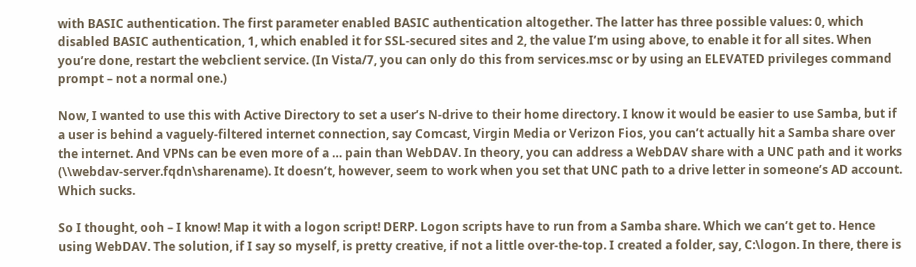with BASIC authentication. The first parameter enabled BASIC authentication altogether. The latter has three possible values: 0, which disabled BASIC authentication, 1, which enabled it for SSL-secured sites and 2, the value I’m using above, to enable it for all sites. When you’re done, restart the webclient service. (In Vista/7, you can only do this from services.msc or by using an ELEVATED privileges command prompt – not a normal one.)

Now, I wanted to use this with Active Directory to set a user’s N-drive to their home directory. I know it would be easier to use Samba, but if a user is behind a vaguely-filtered internet connection, say Comcast, Virgin Media or Verizon Fios, you can’t actually hit a Samba share over the internet. And VPNs can be even more of a … pain than WebDAV. In theory, you can address a WebDAV share with a UNC path and it works (\\webdav-server.fqdn\sharename). It doesn’t, however, seem to work when you set that UNC path to a drive letter in someone’s AD account. Which sucks.

So I thought, ooh – I know! Map it with a logon script! DERP. Logon scripts have to run from a Samba share. Which we can’t get to. Hence using WebDAV. The solution, if I say so myself, is pretty creative, if not a little over-the-top. I created a folder, say, C:\logon. In there, there is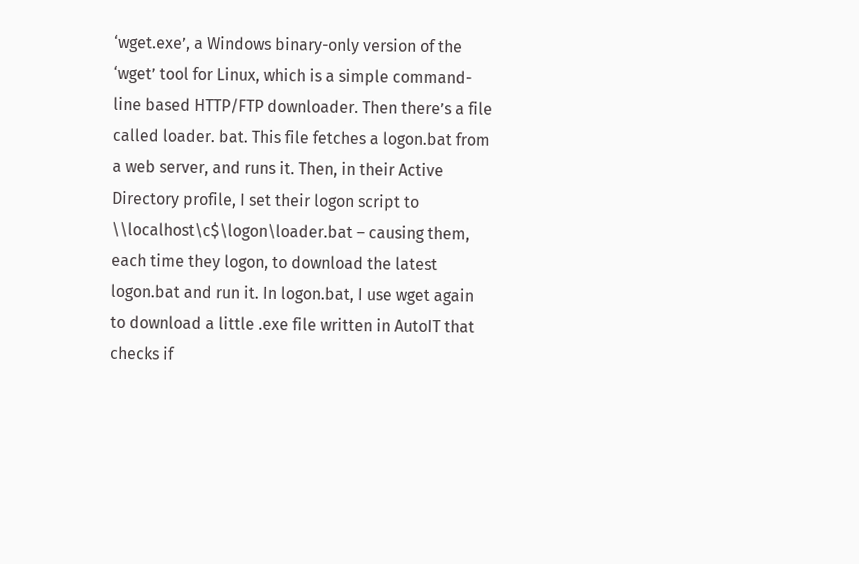‘wget.exe’, a Windows binary-only version of the ‘wget’ tool for Linux, which is a simple command-line based HTTP/FTP downloader. Then there’s a file called loader. bat. This file fetches a logon.bat from a web server, and runs it. Then, in their Active Directory profile, I set their logon script to \\localhost\c$\logon\loader.bat – causing them, each time they logon, to download the latest logon.bat and run it. In logon.bat, I use wget again to download a little .exe file written in AutoIT that checks if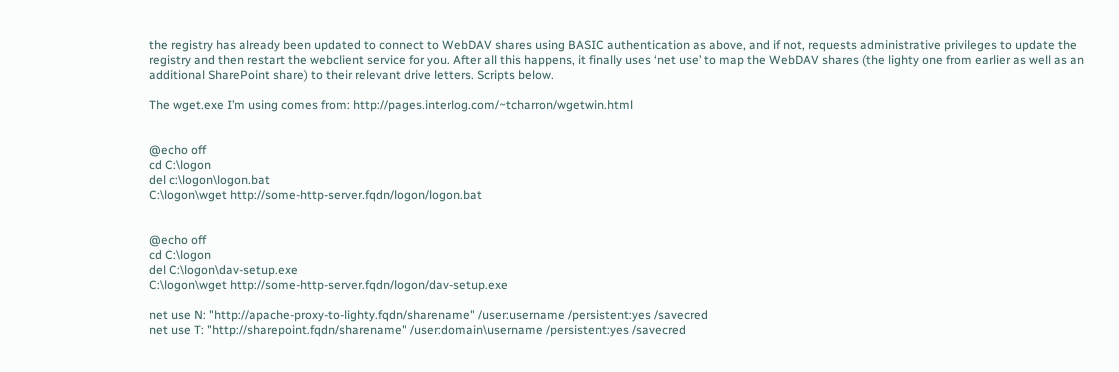the registry has already been updated to connect to WebDAV shares using BASIC authentication as above, and if not, requests administrative privileges to update the registry and then restart the webclient service for you. After all this happens, it finally uses ‘net use’ to map the WebDAV shares (the lighty one from earlier as well as an additional SharePoint share) to their relevant drive letters. Scripts below.

The wget.exe I’m using comes from: http://pages.interlog.com/~tcharron/wgetwin.html


@echo off
cd C:\logon
del c:\logon\logon.bat
C:\logon\wget http://some-http-server.fqdn/logon/logon.bat


@echo off
cd C:\logon
del C:\logon\dav-setup.exe
C:\logon\wget http://some-http-server.fqdn/logon/dav-setup.exe

net use N: "http://apache-proxy-to-lighty.fqdn/sharename" /user:username /persistent:yes /savecred
net use T: "http://sharepoint.fqdn/sharename" /user:domain\username /persistent:yes /savecred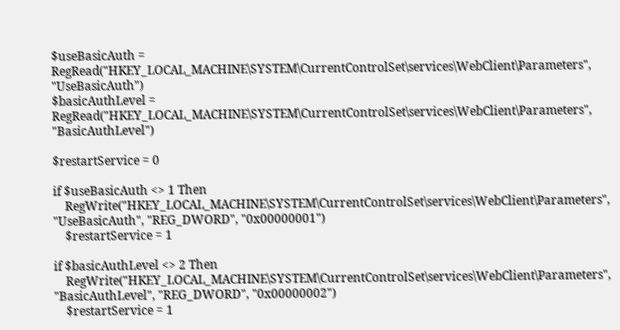$useBasicAuth = RegRead("HKEY_LOCAL_MACHINE\SYSTEM\CurrentControlSet\services\WebClient\Parameters", "UseBasicAuth")
$basicAuthLevel = RegRead("HKEY_LOCAL_MACHINE\SYSTEM\CurrentControlSet\services\WebClient\Parameters", "BasicAuthLevel")

$restartService = 0

if $useBasicAuth <> 1 Then
    RegWrite("HKEY_LOCAL_MACHINE\SYSTEM\CurrentControlSet\services\WebClient\Parameters", "UseBasicAuth", "REG_DWORD", "0x00000001")
    $restartService = 1

if $basicAuthLevel <> 2 Then
    RegWrite("HKEY_LOCAL_MACHINE\SYSTEM\CurrentControlSet\services\WebClient\Parameters", "BasicAuthLevel", "REG_DWORD", "0x00000002")
    $restartService = 1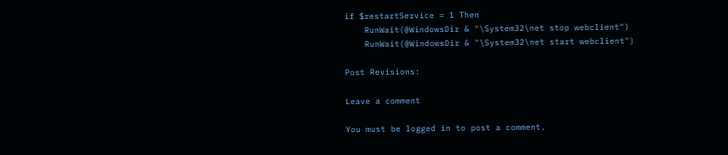if $restartService = 1 Then
    RunWait(@WindowsDir & "\System32\net stop webclient")
    RunWait(@WindowsDir & "\System32\net start webclient")

Post Revisions:

Leave a comment

You must be logged in to post a comment.